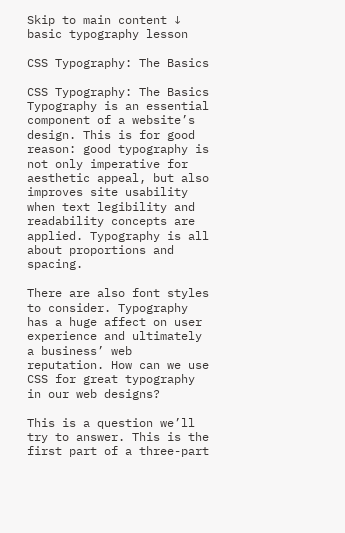Skip to main content ↓
basic typography lesson

CSS Typography: The Basics

CSS Typography: The Basics Typography is an essential component of a website’s design. This is for good reason: good typography is not only imperative for aesthetic appeal, but also improves site usability when text legibility and readability concepts are applied. Typography is all about proportions and spacing.

There are also font styles to consider. Typography has a huge affect on user experience and ultimately a business’ web reputation. How can we use CSS for great typography in our web designs?

This is a question we’ll try to answer. This is the first part of a three-part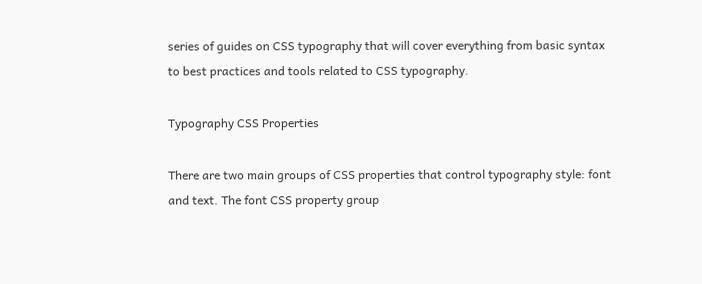series of guides on CSS typography that will cover everything from basic syntax to best practices and tools related to CSS typography.

Typography CSS Properties

There are two main groups of CSS properties that control typography style: font and text. The font CSS property group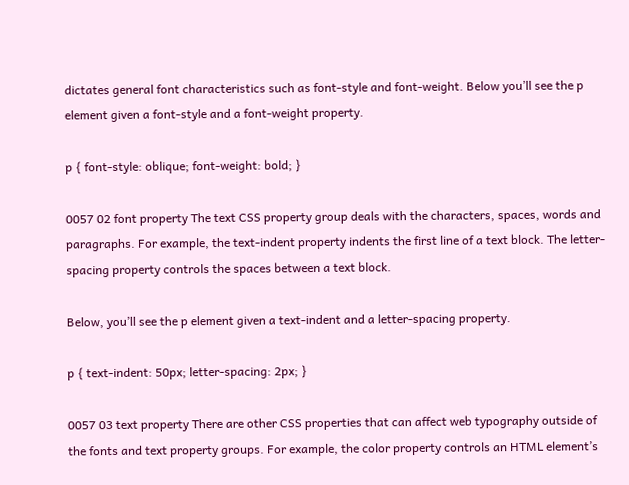dictates general font characteristics such as font-style and font-weight. Below you’ll see the p element given a font-style and a font-weight property.

p { font-style: oblique; font-weight: bold; }

0057 02 font property The text CSS property group deals with the characters, spaces, words and paragraphs. For example, the text-indent property indents the first line of a text block. The letter-spacing property controls the spaces between a text block.

Below, you’ll see the p element given a text-indent and a letter-spacing property.

p { text-indent: 50px; letter-spacing: 2px; }

0057 03 text property There are other CSS properties that can affect web typography outside of the fonts and text property groups. For example, the color property controls an HTML element’s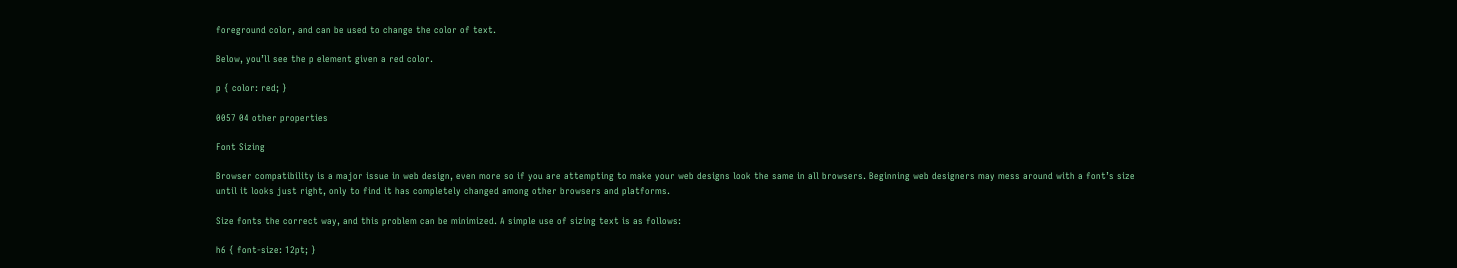foreground color, and can be used to change the color of text.

Below, you’ll see the p element given a red color.

p { color: red; }

0057 04 other properties

Font Sizing

Browser compatibility is a major issue in web design, even more so if you are attempting to make your web designs look the same in all browsers. Beginning web designers may mess around with a font’s size until it looks just right, only to find it has completely changed among other browsers and platforms.

Size fonts the correct way, and this problem can be minimized. A simple use of sizing text is as follows:

h6 { font-size: 12pt; }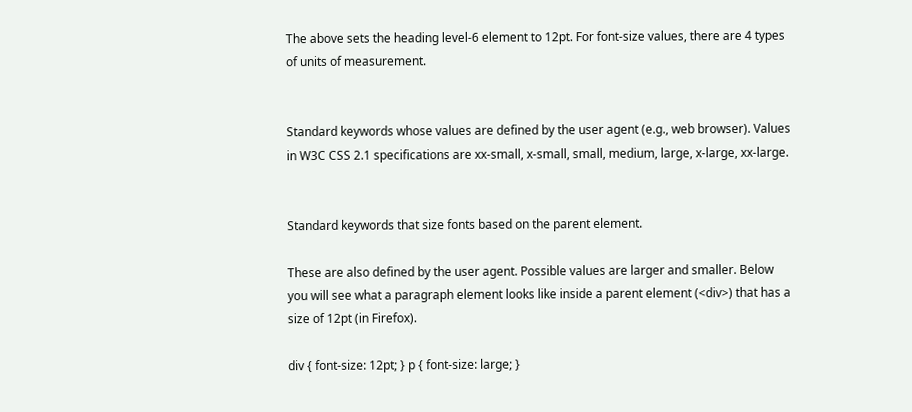The above sets the heading level-6 element to 12pt. For font-size values, there are 4 types of units of measurement.


Standard keywords whose values are defined by the user agent (e.g., web browser). Values in W3C CSS 2.1 specifications are xx-small, x-small, small, medium, large, x-large, xx-large.


Standard keywords that size fonts based on the parent element.

These are also defined by the user agent. Possible values are larger and smaller. Below you will see what a paragraph element looks like inside a parent element (<div>) that has a size of 12pt (in Firefox).

div { font-size: 12pt; } p { font-size: large; }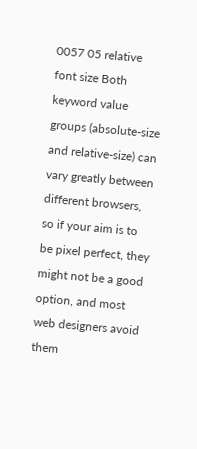0057 05 relative font size Both keyword value groups (absolute-size and relative-size) can vary greatly between different browsers, so if your aim is to be pixel perfect, they might not be a good option, and most web designers avoid them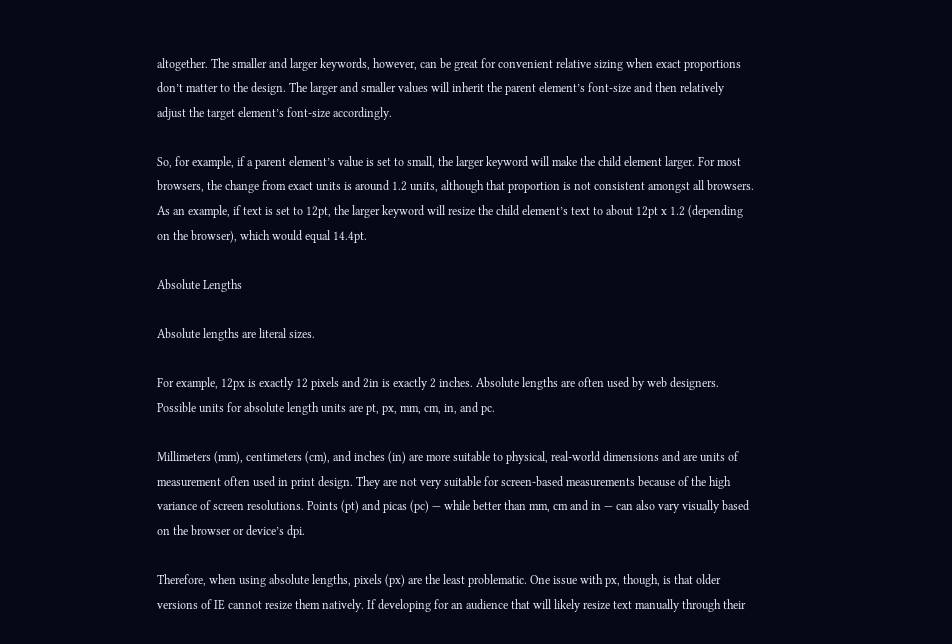altogether. The smaller and larger keywords, however, can be great for convenient relative sizing when exact proportions don’t matter to the design. The larger and smaller values will inherit the parent element’s font-size and then relatively adjust the target element’s font-size accordingly.

So, for example, if a parent element’s value is set to small, the larger keyword will make the child element larger. For most browsers, the change from exact units is around 1.2 units, although that proportion is not consistent amongst all browsers. As an example, if text is set to 12pt, the larger keyword will resize the child element’s text to about 12pt x 1.2 (depending on the browser), which would equal 14.4pt.

Absolute Lengths

Absolute lengths are literal sizes.

For example, 12px is exactly 12 pixels and 2in is exactly 2 inches. Absolute lengths are often used by web designers. Possible units for absolute length units are pt, px, mm, cm, in, and pc.

Millimeters (mm), centimeters (cm), and inches (in) are more suitable to physical, real-world dimensions and are units of measurement often used in print design. They are not very suitable for screen-based measurements because of the high variance of screen resolutions. Points (pt) and picas (pc) — while better than mm, cm and in — can also vary visually based on the browser or device’s dpi.

Therefore, when using absolute lengths, pixels (px) are the least problematic. One issue with px, though, is that older versions of IE cannot resize them natively. If developing for an audience that will likely resize text manually through their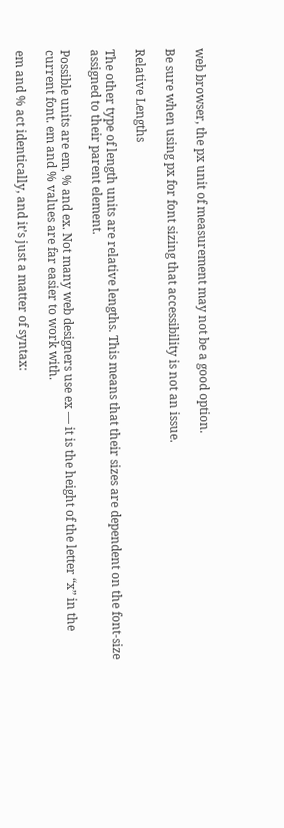web browser, the px unit of measurement may not be a good option.

Be sure when using px for font sizing that accessibility is not an issue.

Relative Lengths

The other type of length units are relative lengths. This means that their sizes are dependent on the font-size assigned to their parent element.

Possible units are em, % and ex. Not many web designers use ex — it is the height of the letter “x” in the current font. em and % values are far easier to work with.

em and % act identically, and it’s just a matter of syntax: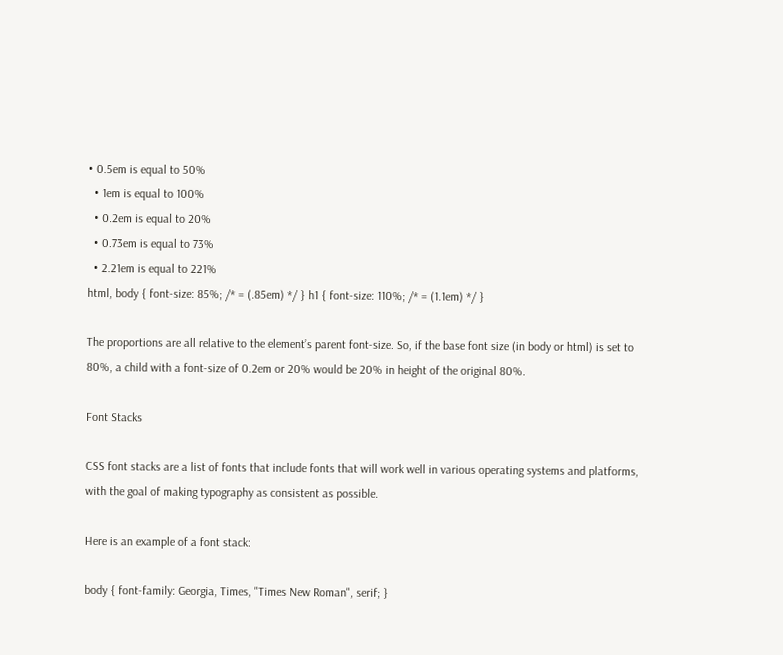• 0.5em is equal to 50%
  • 1em is equal to 100%
  • 0.2em is equal to 20%
  • 0.73em is equal to 73%
  • 2.21em is equal to 221%
html, body { font-size: 85%; /* = (.85em) */ } h1 { font-size: 110%; /* = (1.1em) */ }

The proportions are all relative to the element’s parent font-size. So, if the base font size (in body or html) is set to 80%, a child with a font-size of 0.2em or 20% would be 20% in height of the original 80%.

Font Stacks

CSS font stacks are a list of fonts that include fonts that will work well in various operating systems and platforms, with the goal of making typography as consistent as possible.

Here is an example of a font stack:

body { font-family: Georgia, Times, "Times New Roman", serif; }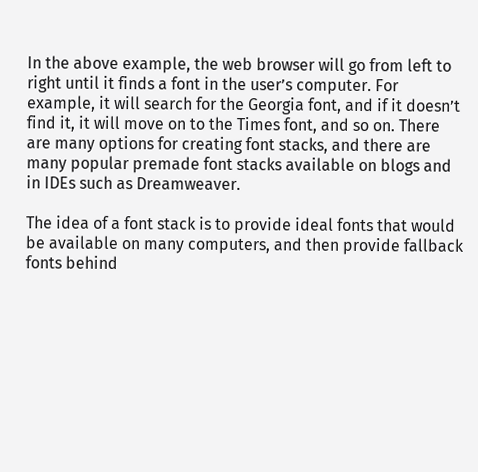In the above example, the web browser will go from left to right until it finds a font in the user’s computer. For example, it will search for the Georgia font, and if it doesn’t find it, it will move on to the Times font, and so on. There are many options for creating font stacks, and there are many popular premade font stacks available on blogs and in IDEs such as Dreamweaver.

The idea of a font stack is to provide ideal fonts that would be available on many computers, and then provide fallback fonts behind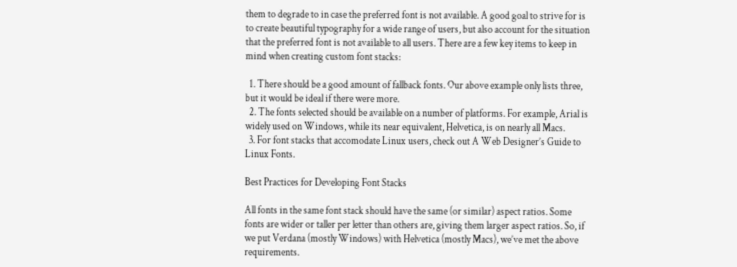them to degrade to in case the preferred font is not available. A good goal to strive for is to create beautiful typography for a wide range of users, but also account for the situation that the preferred font is not available to all users. There are a few key items to keep in mind when creating custom font stacks:

  1. There should be a good amount of fallback fonts. Our above example only lists three, but it would be ideal if there were more.
  2. The fonts selected should be available on a number of platforms. For example, Arial is widely used on Windows, while its near equivalent, Helvetica, is on nearly all Macs.
  3. For font stacks that accomodate Linux users, check out A Web Designer’s Guide to Linux Fonts.

Best Practices for Developing Font Stacks

All fonts in the same font stack should have the same (or similar) aspect ratios. Some fonts are wider or taller per letter than others are, giving them larger aspect ratios. So, if we put Verdana (mostly Windows) with Helvetica (mostly Macs), we’ve met the above requirements.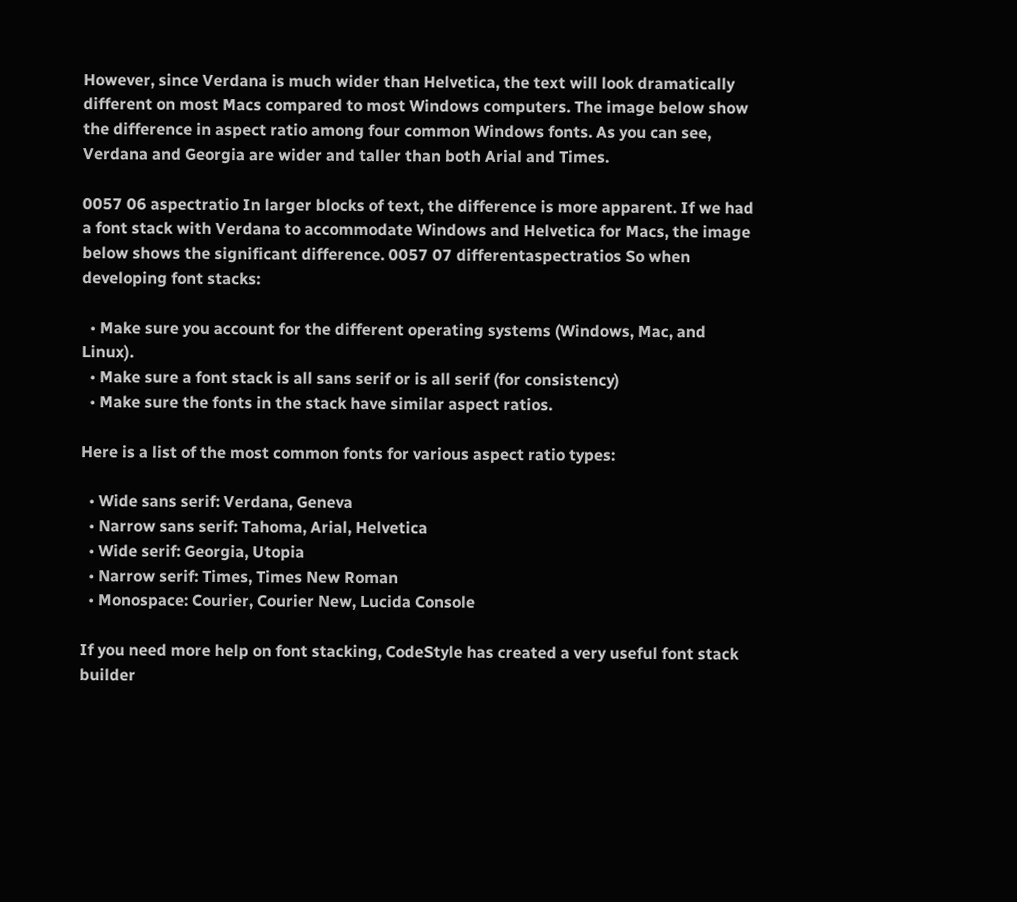However, since Verdana is much wider than Helvetica, the text will look dramatically different on most Macs compared to most Windows computers. The image below show the difference in aspect ratio among four common Windows fonts. As you can see, Verdana and Georgia are wider and taller than both Arial and Times.

0057 06 aspectratio In larger blocks of text, the difference is more apparent. If we had a font stack with Verdana to accommodate Windows and Helvetica for Macs, the image below shows the significant difference. 0057 07 differentaspectratios So when developing font stacks:

  • Make sure you account for the different operating systems (Windows, Mac, and Linux).
  • Make sure a font stack is all sans serif or is all serif (for consistency)
  • Make sure the fonts in the stack have similar aspect ratios.

Here is a list of the most common fonts for various aspect ratio types:

  • Wide sans serif: Verdana, Geneva
  • Narrow sans serif: Tahoma, Arial, Helvetica
  • Wide serif: Georgia, Utopia
  • Narrow serif: Times, Times New Roman
  • Monospace: Courier, Courier New, Lucida Console

If you need more help on font stacking, CodeStyle has created a very useful font stack builder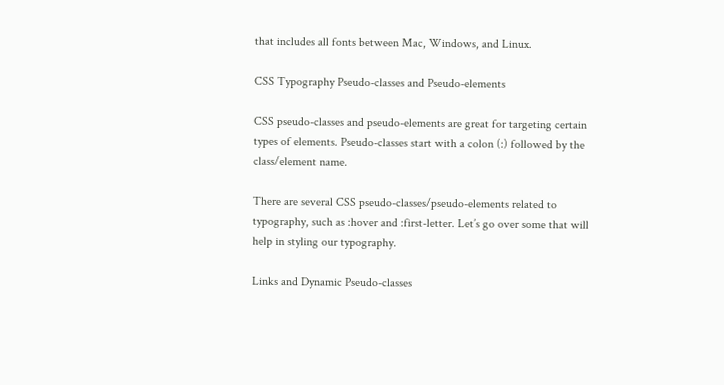that includes all fonts between Mac, Windows, and Linux.

CSS Typography Pseudo-classes and Pseudo-elements

CSS pseudo-classes and pseudo-elements are great for targeting certain types of elements. Pseudo-classes start with a colon (:) followed by the class/element name.

There are several CSS pseudo-classes/pseudo-elements related to typography, such as :hover and :first-letter. Let’s go over some that will help in styling our typography.

Links and Dynamic Pseudo-classes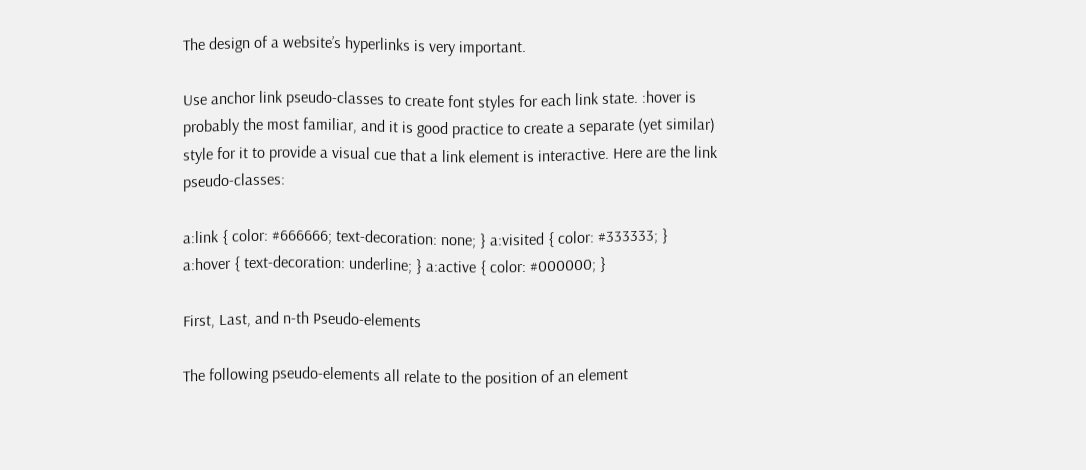The design of a website’s hyperlinks is very important.

Use anchor link pseudo-classes to create font styles for each link state. :hover is probably the most familiar, and it is good practice to create a separate (yet similar) style for it to provide a visual cue that a link element is interactive. Here are the link pseudo-classes:

a:link { color: #666666; text-decoration: none; } a:visited { color: #333333; } a:hover { text-decoration: underline; } a:active { color: #000000; }

First, Last, and n-th Pseudo-elements

The following pseudo-elements all relate to the position of an element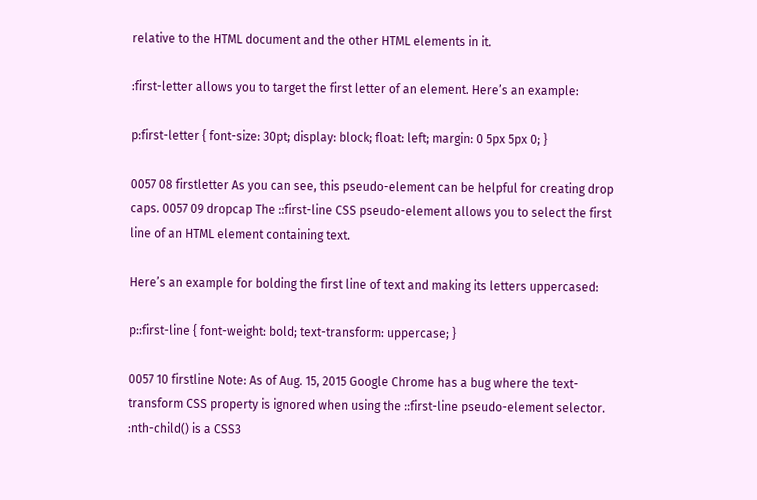relative to the HTML document and the other HTML elements in it.

:first-letter allows you to target the first letter of an element. Here’s an example:

p:first-letter { font-size: 30pt; display: block; float: left; margin: 0 5px 5px 0; }

0057 08 firstletter As you can see, this pseudo-element can be helpful for creating drop caps. 0057 09 dropcap The ::first-line CSS pseudo-element allows you to select the first line of an HTML element containing text.

Here’s an example for bolding the first line of text and making its letters uppercased:

p::first-line { font-weight: bold; text-transform: uppercase; }

0057 10 firstline Note: As of Aug. 15, 2015 Google Chrome has a bug where the text-transform CSS property is ignored when using the ::first-line pseudo-element selector. :nth-child() is a CSS3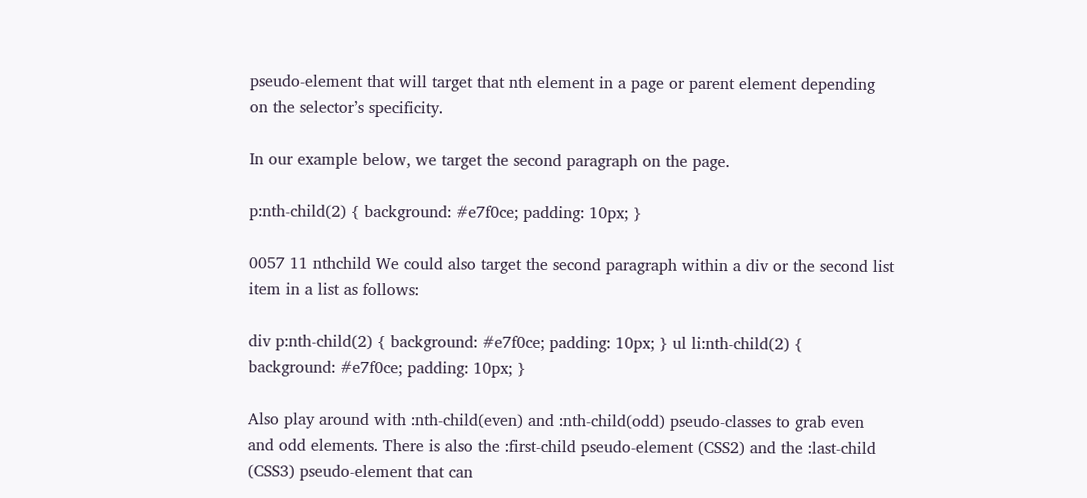pseudo-element that will target that nth element in a page or parent element depending on the selector’s specificity.

In our example below, we target the second paragraph on the page.

p:nth-child(2) { background: #e7f0ce; padding: 10px; }

0057 11 nthchild We could also target the second paragraph within a div or the second list item in a list as follows:

div p:nth-child(2) { background: #e7f0ce; padding: 10px; } ul li:nth-child(2) { background: #e7f0ce; padding: 10px; }

Also play around with :nth-child(even) and :nth-child(odd) pseudo-classes to grab even and odd elements. There is also the :first-child pseudo-element (CSS2) and the :last-child (CSS3) pseudo-element that can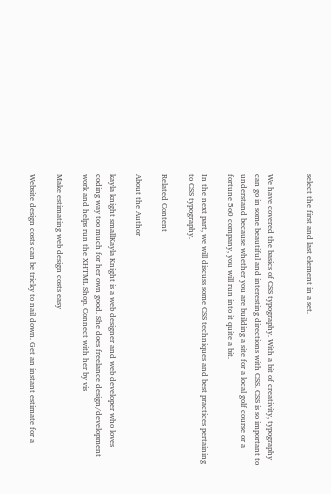select the first and last element in a set.


We have covered the basics of CSS typography. With a bit of creativity, typography can go in some beautiful and interesting directions with CSS. CSS is so important to understand because whether you are building a site for a local golf course or a fortune 5o0 company, you will run into it quite a bit.

In the next part, we will discuss some CSS techniques and best practices pertaining to CSS typography.

Related Content

About the Author

kayla knight smallKayla Knight is a web designer and web developer who loves coding way too much for her own good. She does freelance design/development work and helps run the XHTML Shop. Connect with her by vis

Make estimating web design costs easy

Website design costs can be tricky to nail down. Get an instant estimate for a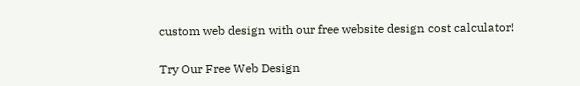custom web design with our free website design cost calculator!

Try Our Free Web Design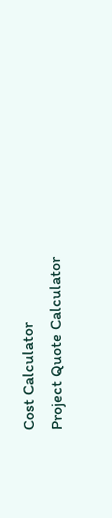Cost Calculator
Project Quote Calculator